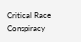Critical Race Conspiracy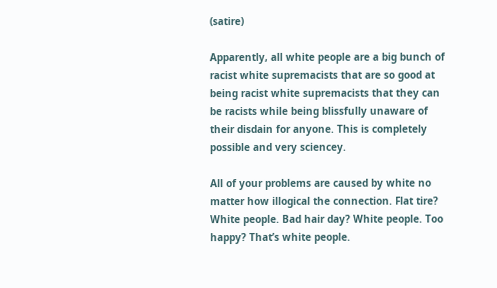(satire)

Apparently, all white people are a big bunch of racist white supremacists that are so good at being racist white supremacists that they can be racists while being blissfully unaware of their disdain for anyone. This is completely possible and very sciencey.

All of your problems are caused by white no matter how illogical the connection. Flat tire? White people. Bad hair day? White people. Too happy? That’s white people.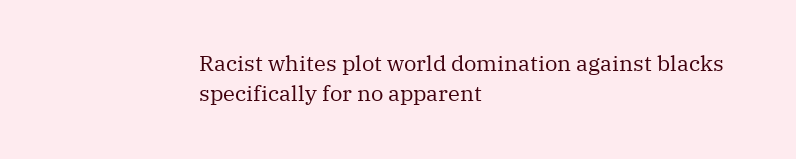Racist whites plot world domination against blacks specifically for no apparent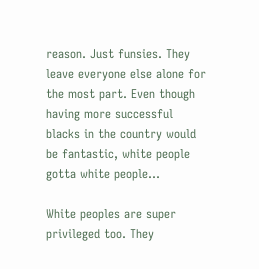reason. Just funsies. They leave everyone else alone for the most part. Even though having more successful blacks in the country would be fantastic, white people gotta white people…

White peoples are super privileged too. They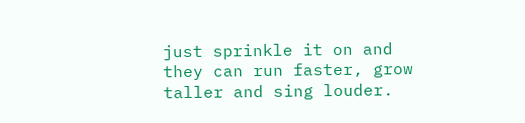just sprinkle it on and they can run faster, grow taller and sing louder.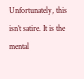Unfortunately, this isn’t satire. It is the mental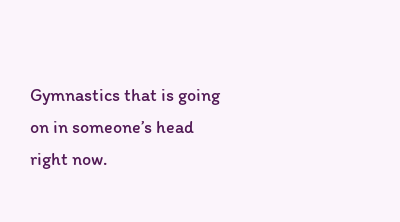Gymnastics that is going on in someone’s head right now.